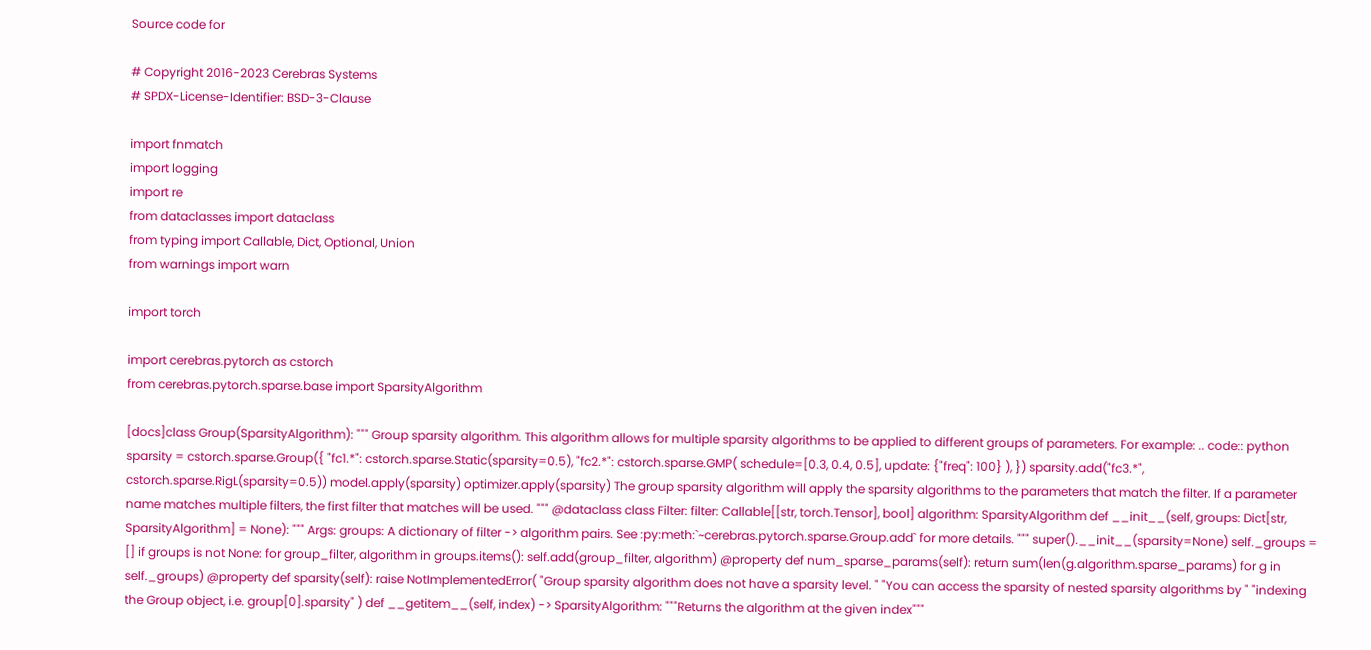Source code for

# Copyright 2016-2023 Cerebras Systems
# SPDX-License-Identifier: BSD-3-Clause

import fnmatch
import logging
import re
from dataclasses import dataclass
from typing import Callable, Dict, Optional, Union
from warnings import warn

import torch

import cerebras.pytorch as cstorch
from cerebras.pytorch.sparse.base import SparsityAlgorithm

[docs]class Group(SparsityAlgorithm): """ Group sparsity algorithm. This algorithm allows for multiple sparsity algorithms to be applied to different groups of parameters. For example: .. code:: python sparsity = cstorch.sparse.Group({ "fc1.*": cstorch.sparse.Static(sparsity=0.5), "fc2.*": cstorch.sparse.GMP( schedule=[0.3, 0.4, 0.5], update: {"freq": 100} ), }) sparsity.add("fc3.*", cstorch.sparse.RigL(sparsity=0.5)) model.apply(sparsity) optimizer.apply(sparsity) The group sparsity algorithm will apply the sparsity algorithms to the parameters that match the filter. If a parameter name matches multiple filters, the first filter that matches will be used. """ @dataclass class Filter: filter: Callable[[str, torch.Tensor], bool] algorithm: SparsityAlgorithm def __init__(self, groups: Dict[str, SparsityAlgorithm] = None): """ Args: groups: A dictionary of filter -> algorithm pairs. See :py:meth:`~cerebras.pytorch.sparse.Group.add` for more details. """ super().__init__(sparsity=None) self._groups = [] if groups is not None: for group_filter, algorithm in groups.items(): self.add(group_filter, algorithm) @property def num_sparse_params(self): return sum(len(g.algorithm.sparse_params) for g in self._groups) @property def sparsity(self): raise NotImplementedError( "Group sparsity algorithm does not have a sparsity level. " "You can access the sparsity of nested sparsity algorithms by " "indexing the Group object, i.e. group[0].sparsity" ) def __getitem__(self, index) -> SparsityAlgorithm: """Returns the algorithm at the given index"""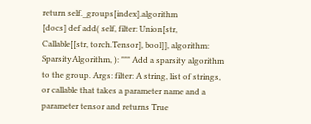return self._groups[index].algorithm
[docs] def add( self, filter: Union[str, Callable[[str, torch.Tensor], bool]], algorithm: SparsityAlgorithm, ): """ Add a sparsity algorithm to the group. Args: filter: A string, list of strings, or callable that takes a parameter name and a parameter tensor and returns True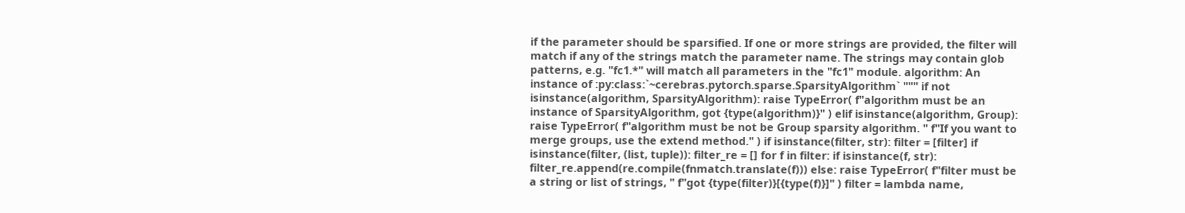if the parameter should be sparsified. If one or more strings are provided, the filter will match if any of the strings match the parameter name. The strings may contain glob patterns, e.g. "fc1.*" will match all parameters in the "fc1" module. algorithm: An instance of :py:class:`~cerebras.pytorch.sparse.SparsityAlgorithm` """ if not isinstance(algorithm, SparsityAlgorithm): raise TypeError( f"algorithm must be an instance of SparsityAlgorithm, got {type(algorithm)}" ) elif isinstance(algorithm, Group): raise TypeError( f"algorithm must be not be Group sparsity algorithm. " f"If you want to merge groups, use the extend method." ) if isinstance(filter, str): filter = [filter] if isinstance(filter, (list, tuple)): filter_re = [] for f in filter: if isinstance(f, str): filter_re.append(re.compile(fnmatch.translate(f))) else: raise TypeError( f"filter must be a string or list of strings, " f"got {type(filter)}[{type(f)}]" ) filter = lambda name,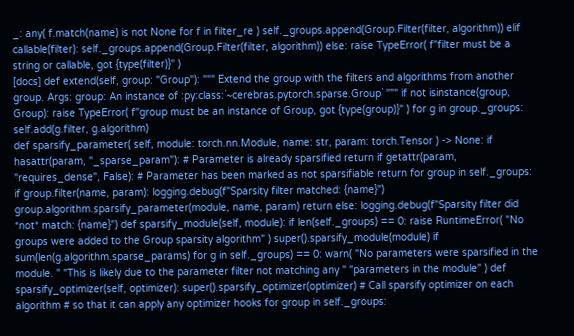_: any( f.match(name) is not None for f in filter_re ) self._groups.append(Group.Filter(filter, algorithm)) elif callable(filter): self._groups.append(Group.Filter(filter, algorithm)) else: raise TypeError( f"filter must be a string or callable, got {type(filter)}" )
[docs] def extend(self, group: "Group"): """ Extend the group with the filters and algorithms from another group. Args: group: An instance of :py:class:`~cerebras.pytorch.sparse.Group` """ if not isinstance(group, Group): raise TypeError( f"group must be an instance of Group, got {type(group)}" ) for g in group._groups: self.add(g.filter, g.algorithm)
def sparsify_parameter( self, module: torch.nn.Module, name: str, param: torch.Tensor ) -> None: if hasattr(param, "_sparse_param"): # Parameter is already sparsified return if getattr(param, "requires_dense", False): # Parameter has been marked as not sparsifiable return for group in self._groups: if group.filter(name, param): logging.debug(f"Sparsity filter matched: {name}") group.algorithm.sparsify_parameter(module, name, param) return else: logging.debug(f"Sparsity filter did *not* match: {name}") def sparsify_module(self, module): if len(self._groups) == 0: raise RuntimeError( "No groups were added to the Group sparsity algorithm" ) super().sparsify_module(module) if sum(len(g.algorithm.sparse_params) for g in self._groups) == 0: warn( "No parameters were sparsified in the module. " "This is likely due to the parameter filter not matching any " "parameters in the module" ) def sparsify_optimizer(self, optimizer): super().sparsify_optimizer(optimizer) # Call sparsify optimizer on each algorithm # so that it can apply any optimizer hooks for group in self._groups: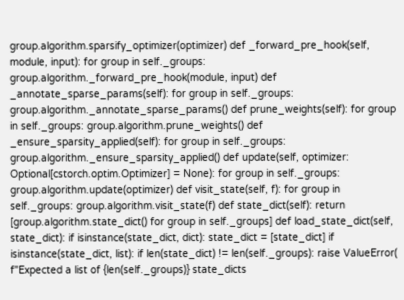group.algorithm.sparsify_optimizer(optimizer) def _forward_pre_hook(self, module, input): for group in self._groups: group.algorithm._forward_pre_hook(module, input) def _annotate_sparse_params(self): for group in self._groups: group.algorithm._annotate_sparse_params() def prune_weights(self): for group in self._groups: group.algorithm.prune_weights() def _ensure_sparsity_applied(self): for group in self._groups: group.algorithm._ensure_sparsity_applied() def update(self, optimizer: Optional[cstorch.optim.Optimizer] = None): for group in self._groups: group.algorithm.update(optimizer) def visit_state(self, f): for group in self._groups: group.algorithm.visit_state(f) def state_dict(self): return [group.algorithm.state_dict() for group in self._groups] def load_state_dict(self, state_dict): if isinstance(state_dict, dict): state_dict = [state_dict] if isinstance(state_dict, list): if len(state_dict) != len(self._groups): raise ValueError( f"Expected a list of {len(self._groups)} state_dicts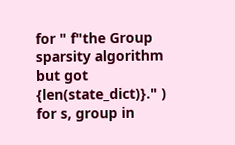for " f"the Group sparsity algorithm but got {len(state_dict)}." ) for s, group in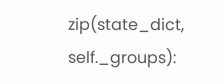zip(state_dict, self._groups):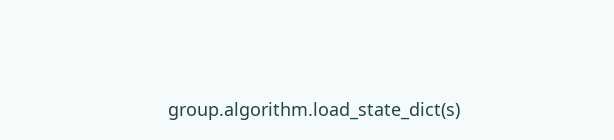group.algorithm.load_state_dict(s)